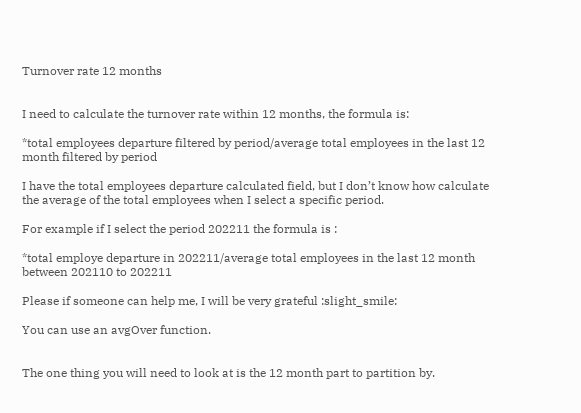Turnover rate 12 months


I need to calculate the turnover rate within 12 months, the formula is:

*total employees departure filtered by period/average total employees in the last 12 month filtered by period

I have the total employees departure calculated field, but I don’t know how calculate the average of the total employees when I select a specific period.

For example if I select the period 202211 the formula is :

*total employe departure in 202211/average total employees in the last 12 month between 202110 to 202211

Please if someone can help me, I will be very grateful :slight_smile:

You can use an avgOver function.


The one thing you will need to look at is the 12 month part to partition by.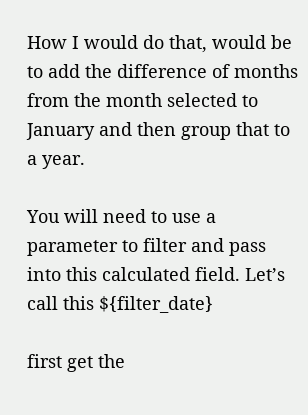How I would do that, would be to add the difference of months from the month selected to January and then group that to a year.

You will need to use a parameter to filter and pass into this calculated field. Let’s call this ${filter_date}

first get the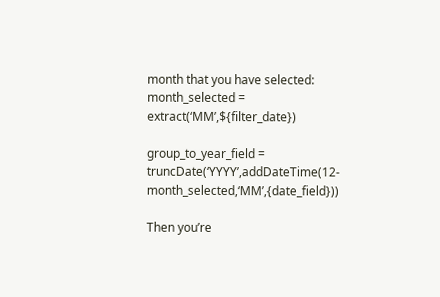month that you have selected: month_selected = extract(‘MM’,${filter_date})

group_to_year_field = truncDate(‘YYYY’,addDateTime(12-month_selected,‘MM’,{date_field}))

Then you’re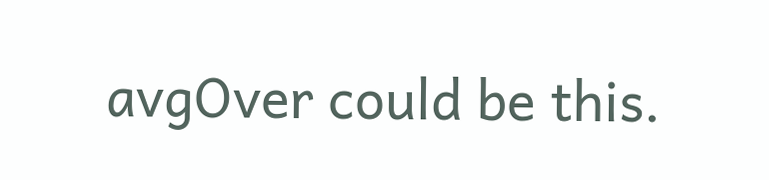avgOver could be this.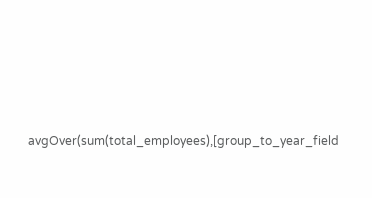avgOver(sum(total_employees),[group_to_year_field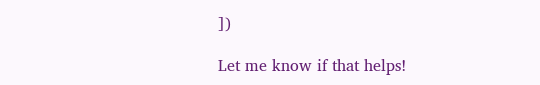])

Let me know if that helps!